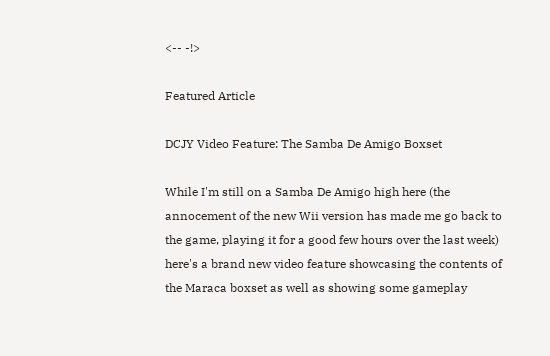<-- -!>

Featured Article

DCJY Video Feature: The Samba De Amigo Boxset

While I'm still on a Samba De Amigo high here (the annocement of the new Wii version has made me go back to the game, playing it for a good few hours over the last week) here's a brand new video feature showcasing the contents of the Maraca boxset as well as showing some gameplay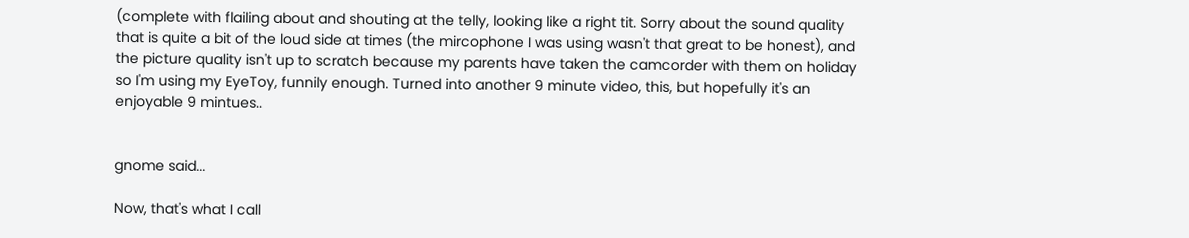(complete with flailing about and shouting at the telly, looking like a right tit. Sorry about the sound quality that is quite a bit of the loud side at times (the mircophone I was using wasn't that great to be honest), and the picture quality isn't up to scratch because my parents have taken the camcorder with them on holiday so I'm using my EyeToy, funnily enough. Turned into another 9 minute video, this, but hopefully it's an enjoyable 9 mintues..


gnome said...

Now, that's what I call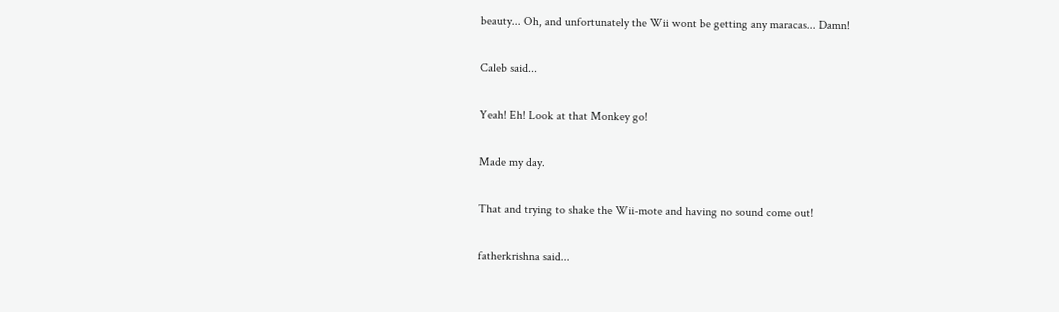beauty... Oh, and unfortunately the Wii wont be getting any maracas... Damn!

Caleb said...

Yeah! Eh! Look at that Monkey go!

Made my day.

That and trying to shake the Wii-mote and having no sound come out!

fatherkrishna said...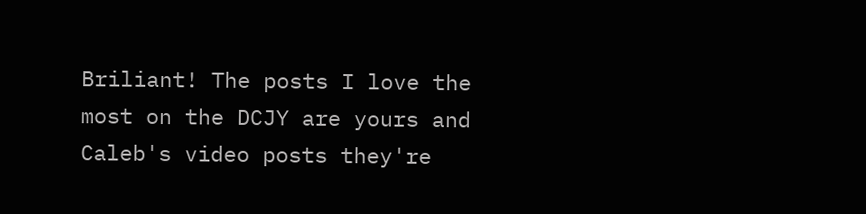Briliant! The posts I love the most on the DCJY are yours and Caleb's video posts they're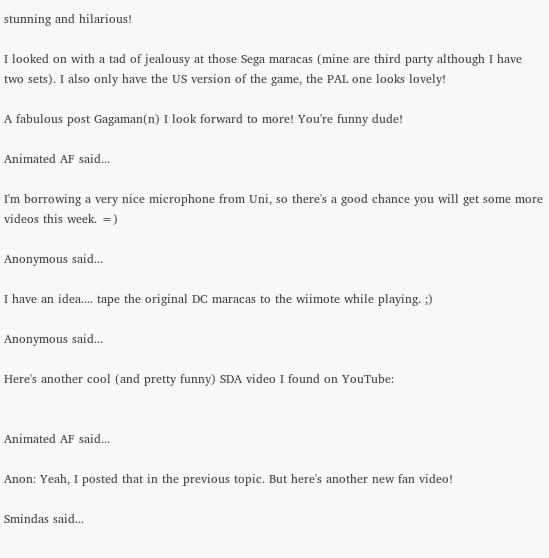stunning and hilarious!

I looked on with a tad of jealousy at those Sega maracas (mine are third party although I have two sets). I also only have the US version of the game, the PAL one looks lovely!

A fabulous post Gagaman(n) I look forward to more! You're funny dude!

Animated AF said...

I'm borrowing a very nice microphone from Uni, so there's a good chance you will get some more videos this week. =)

Anonymous said...

I have an idea.... tape the original DC maracas to the wiimote while playing. ;)

Anonymous said...

Here's another cool (and pretty funny) SDA video I found on YouTube:


Animated AF said...

Anon: Yeah, I posted that in the previous topic. But here's another new fan video!

Smindas said...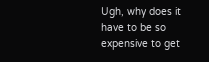Ugh, why does it have to be so expensive to get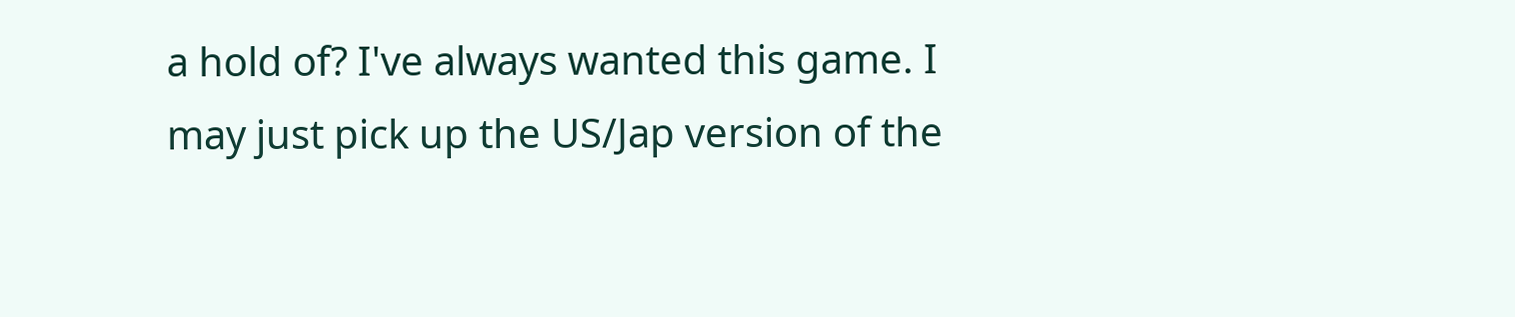a hold of? I've always wanted this game. I may just pick up the US/Jap version of the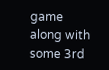game along with some 3rd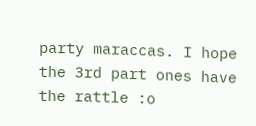party maraccas. I hope the 3rd part ones have the rattle :o